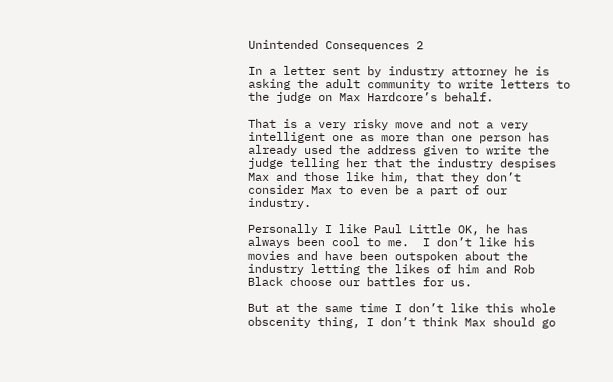Unintended Consequences 2

In a letter sent by industry attorney he is asking the adult community to write letters to the judge on Max Hardcore’s behalf.

That is a very risky move and not a very intelligent one as more than one person has already used the address given to write the judge telling her that the industry despises Max and those like him, that they don’t consider Max to even be a part of our industry.

Personally I like Paul Little OK, he has always been cool to me.  I don’t like his movies and have been outspoken about the industry letting the likes of him and Rob Black choose our battles for us.

But at the same time I don’t like this whole obscenity thing, I don’t think Max should go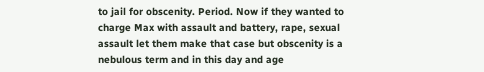to jail for obscenity. Period. Now if they wanted to charge Max with assault and battery, rape, sexual assault let them make that case but obscenity is a nebulous term and in this day and age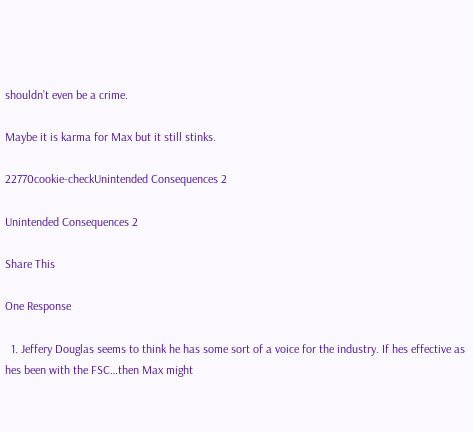shouldn’t even be a crime.

Maybe it is karma for Max but it still stinks.

22770cookie-checkUnintended Consequences 2

Unintended Consequences 2

Share This

One Response

  1. Jeffery Douglas seems to think he has some sort of a voice for the industry. If hes effective as hes been with the FSC…then Max might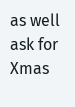as well ask for Xmas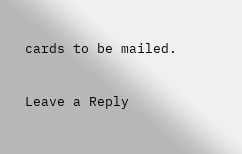cards to be mailed.

Leave a Reply